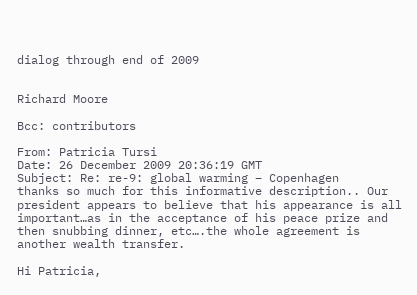dialog through end of 2009


Richard Moore

Bcc: contributors

From: Patricia Tursi
Date: 26 December 2009 20:36:19 GMT
Subject: Re: re-9: global warming – Copenhagen
thanks so much for this informative description.. Our president appears to believe that his appearance is all important…as in the acceptance of his peace prize and then snubbing dinner, etc….the whole agreement is another wealth transfer.

Hi Patricia,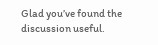Glad you’ve found the discussion useful.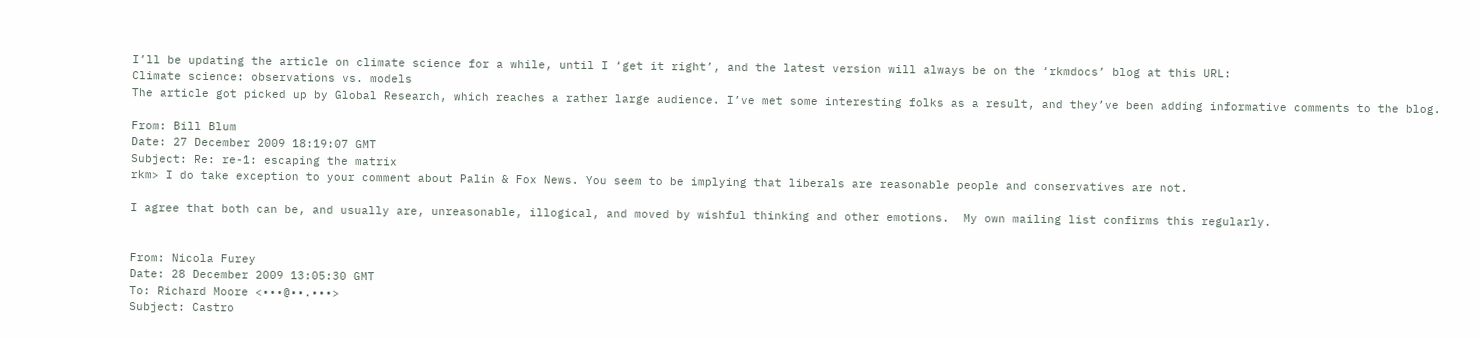I’ll be updating the article on climate science for a while, until I ‘get it right’, and the latest version will always be on the ‘rkmdocs’ blog at this URL:
Climate science: observations vs. models
The article got picked up by Global Research, which reaches a rather large audience. I’ve met some interesting folks as a result, and they’ve been adding informative comments to the blog.

From: Bill Blum
Date: 27 December 2009 18:19:07 GMT
Subject: Re: re-1: escaping the matrix
rkm> I do take exception to your comment about Palin & Fox News. You seem to be implying that liberals are reasonable people and conservatives are not.

I agree that both can be, and usually are, unreasonable, illogical, and moved by wishful thinking and other emotions.  My own mailing list confirms this regularly.


From: Nicola Furey
Date: 28 December 2009 13:05:30 GMT
To: Richard Moore <•••@••.•••>
Subject: Castro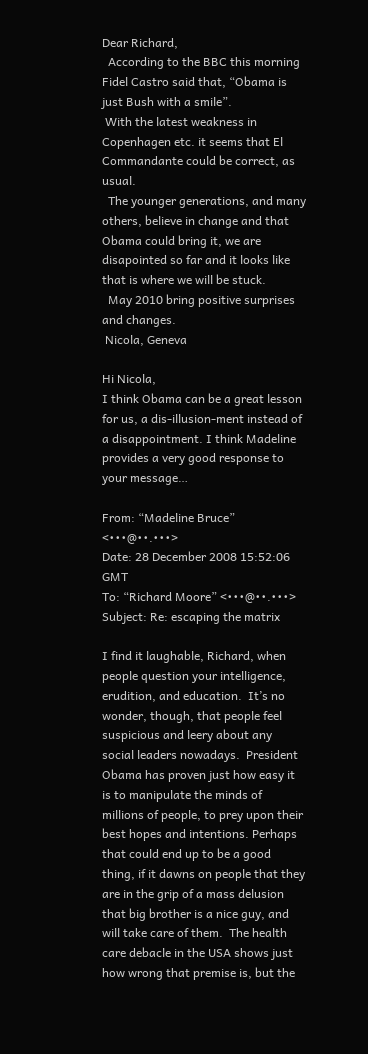Dear Richard,
  According to the BBC this morning Fidel Castro said that, “Obama is just Bush with a smile”.
 With the latest weakness in Copenhagen etc. it seems that El Commandante could be correct, as usual.
  The younger generations, and many others, believe in change and that Obama could bring it, we are disapointed so far and it looks like that is where we will be stuck.
  May 2010 bring positive surprises and changes.
 Nicola, Geneva

Hi Nicola,
I think Obama can be a great lesson for us, a dis-illusion-ment instead of a disappointment. I think Madeline provides a very good response to your message…

From: “Madeline Bruce” <•••@••.•••>
Date: 28 December 2008 15:52:06 GMT
To: “Richard Moore” <•••@••.•••>
Subject: Re: escaping the matrix

I find it laughable, Richard, when people question your intelligence, erudition, and education.  It’s no wonder, though, that people feel suspicious and leery about any social leaders nowadays.  President Obama has proven just how easy it is to manipulate the minds of millions of people, to prey upon their best hopes and intentions. Perhaps that could end up to be a good thing, if it dawns on people that they are in the grip of a mass delusion that big brother is a nice guy, and will take care of them.  The health care debacle in the USA shows just how wrong that premise is, but the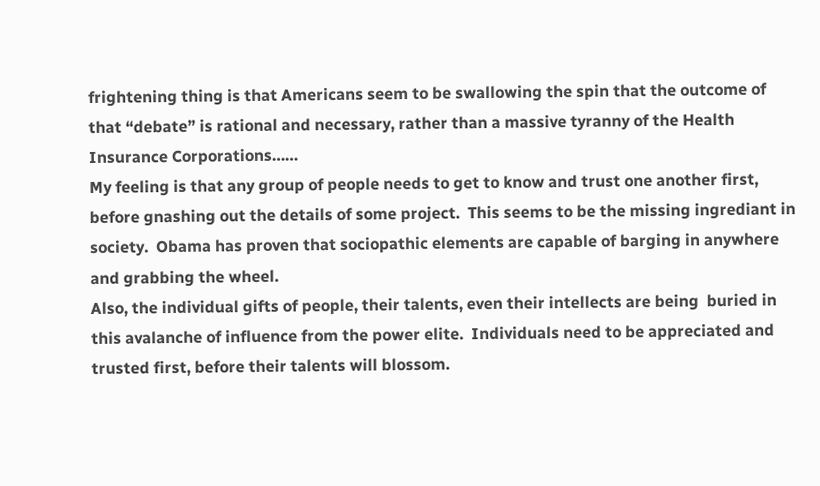frightening thing is that Americans seem to be swallowing the spin that the outcome of that “debate” is rational and necessary, rather than a massive tyranny of the Health Insurance Corporations……
My feeling is that any group of people needs to get to know and trust one another first, before gnashing out the details of some project.  This seems to be the missing ingrediant in society.  Obama has proven that sociopathic elements are capable of barging in anywhere and grabbing the wheel.
Also, the individual gifts of people, their talents, even their intellects are being  buried in this avalanche of influence from the power elite.  Individuals need to be appreciated and trusted first, before their talents will blossom.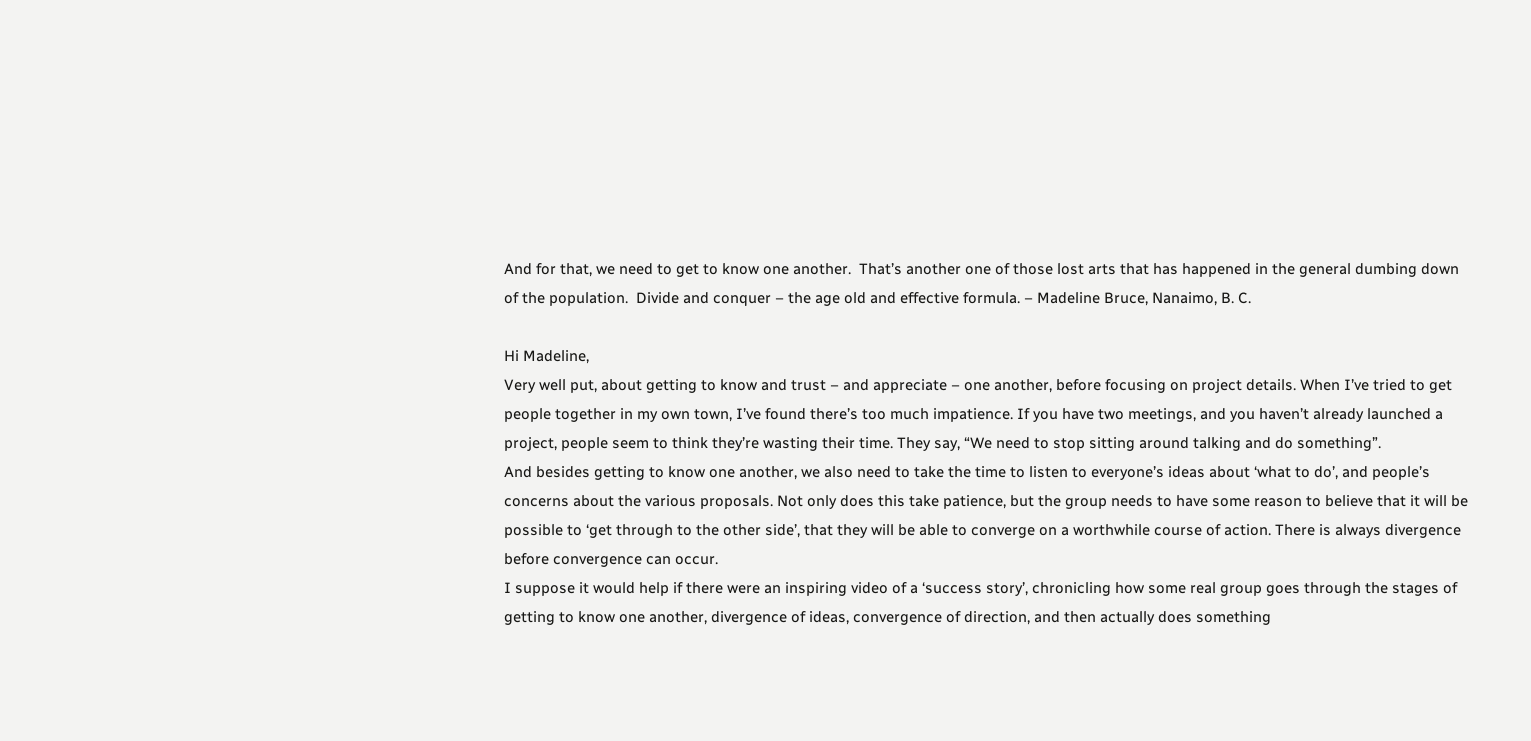And for that, we need to get to know one another.  That’s another one of those lost arts that has happened in the general dumbing down of the population.  Divide and conquer – the age old and effective formula. – Madeline Bruce, Nanaimo, B. C.

Hi Madeline,
Very well put, about getting to know and trust – and appreciate – one another, before focusing on project details. When I’ve tried to get people together in my own town, I’ve found there’s too much impatience. If you have two meetings, and you haven’t already launched a project, people seem to think they’re wasting their time. They say, “We need to stop sitting around talking and do something”.
And besides getting to know one another, we also need to take the time to listen to everyone’s ideas about ‘what to do’, and people’s concerns about the various proposals. Not only does this take patience, but the group needs to have some reason to believe that it will be possible to ‘get through to the other side’, that they will be able to converge on a worthwhile course of action. There is always divergence before convergence can occur.
I suppose it would help if there were an inspiring video of a ‘success story’, chronicling how some real group goes through the stages of getting to know one another, divergence of ideas, convergence of direction, and then actually does something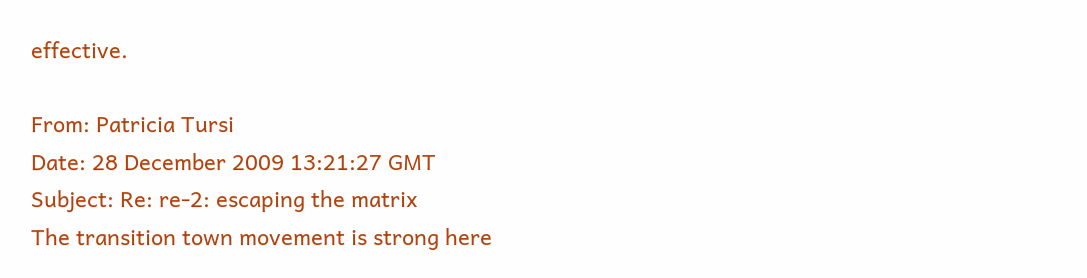effective.

From: Patricia Tursi
Date: 28 December 2009 13:21:27 GMT
Subject: Re: re-2: escaping the matrix
The transition town movement is strong here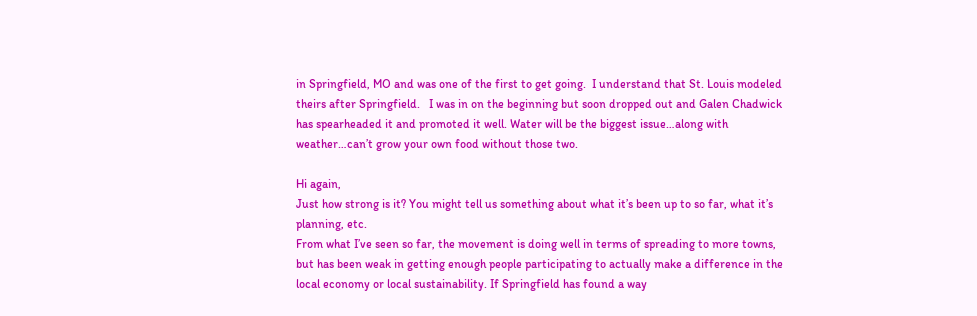in Springfield, MO and was one of the first to get going.  I understand that St. Louis modeled theirs after Springfield.   I was in on the beginning but soon dropped out and Galen Chadwick has spearheaded it and promoted it well. Water will be the biggest issue…along with weather…can’t grow your own food without those two.

Hi again,
Just how strong is it? You might tell us something about what it’s been up to so far, what it’s planning, etc.
From what I’ve seen so far, the movement is doing well in terms of spreading to more towns, but has been weak in getting enough people participating to actually make a difference in the local economy or local sustainability. If Springfield has found a way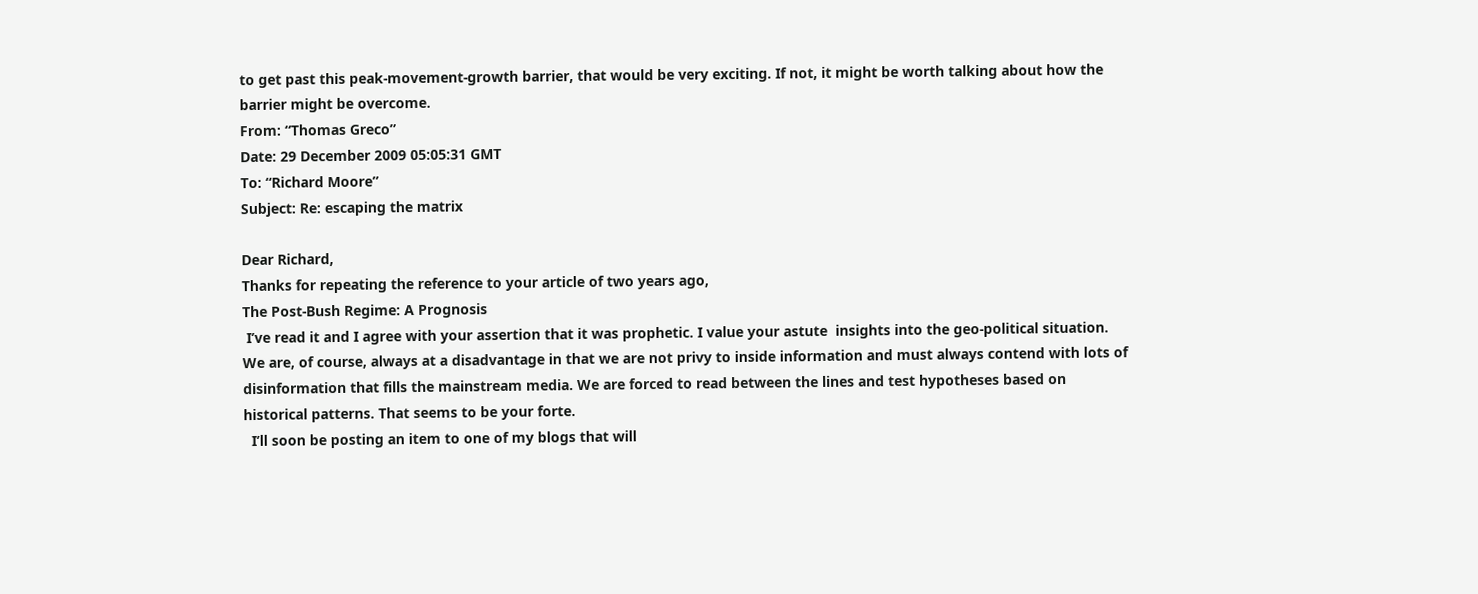to get past this peak-movement-growth barrier, that would be very exciting. If not, it might be worth talking about how the barrier might be overcome.
From: “Thomas Greco”
Date: 29 December 2009 05:05:31 GMT
To: “Richard Moore”
Subject: Re: escaping the matrix

Dear Richard,
Thanks for repeating the reference to your article of two years ago,
The Post-Bush Regime: A Prognosis
 I’ve read it and I agree with your assertion that it was prophetic. I value your astute  insights into the geo-political situation. We are, of course, always at a disadvantage in that we are not privy to inside information and must always contend with lots of disinformation that fills the mainstream media. We are forced to read between the lines and test hypotheses based on historical patterns. That seems to be your forte.
  I’ll soon be posting an item to one of my blogs that will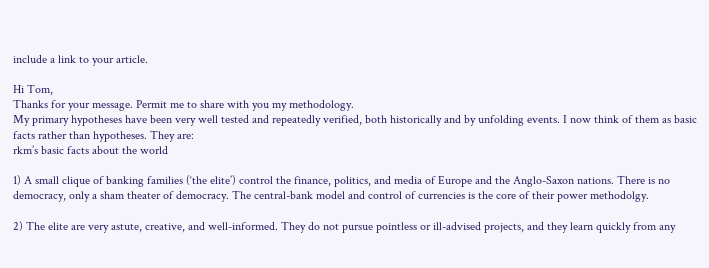include a link to your article.

Hi Tom,
Thanks for your message. Permit me to share with you my methodology.
My primary hypotheses have been very well tested and repeatedly verified, both historically and by unfolding events. I now think of them as basic facts rather than hypotheses. They are:
rkm’s basic facts about the world

1) A small clique of banking families (‘the elite’) control the finance, politics, and media of Europe and the Anglo-Saxon nations. There is no democracy, only a sham theater of democracy. The central-bank model and control of currencies is the core of their power methodolgy.

2) The elite are very astute, creative, and well-informed. They do not pursue pointless or ill-advised projects, and they learn quickly from any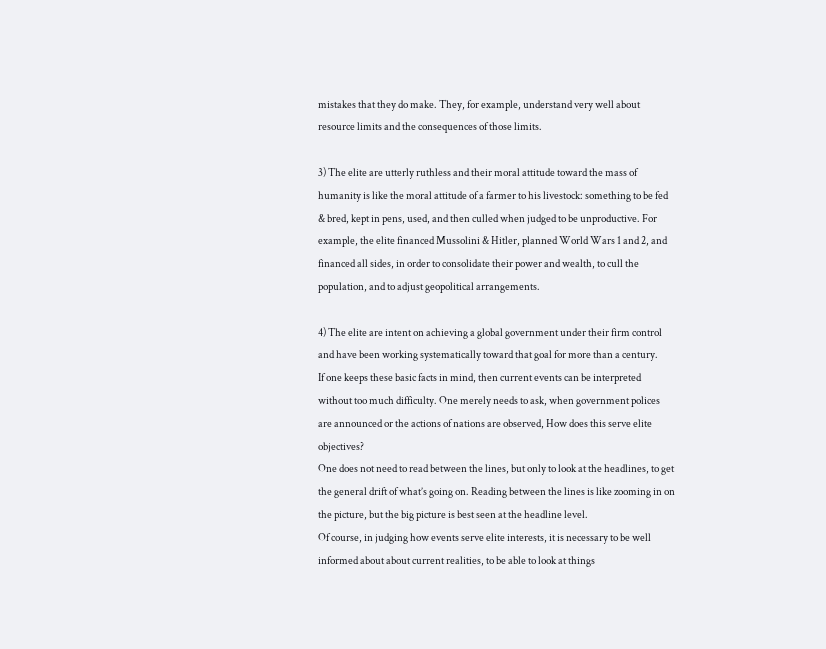mistakes that they do make. They, for example, understand very well about resource limits and the consequences of those limits.

3) The elite are utterly ruthless and their moral attitude toward the mass of humanity is like the moral attitude of a farmer to his livestock: something to be fed & bred, kept in pens, used, and then culled when judged to be unproductive. For example, the elite financed Mussolini & Hitler, planned World Wars 1 and 2, and financed all sides, in order to consolidate their power and wealth, to cull the population, and to adjust geopolitical arrangements.

4) The elite are intent on achieving a global government under their firm control and have been working systematically toward that goal for more than a century.
If one keeps these basic facts in mind, then current events can be interpreted without too much difficulty. One merely needs to ask, when government polices are announced or the actions of nations are observed, How does this serve elite objectives?
One does not need to read between the lines, but only to look at the headlines, to get the general drift of what’s going on. Reading between the lines is like zooming in on the picture, but the big picture is best seen at the headline level.
Of course, in judging how events serve elite interests, it is necessary to be well informed about about current realities, to be able to look at things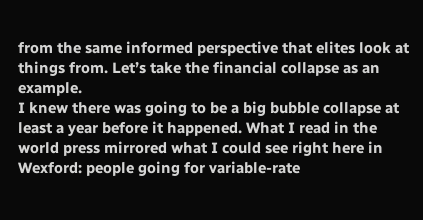from the same informed perspective that elites look at things from. Let’s take the financial collapse as an example.
I knew there was going to be a big bubble collapse at least a year before it happened. What I read in the world press mirrored what I could see right here in Wexford: people going for variable-rate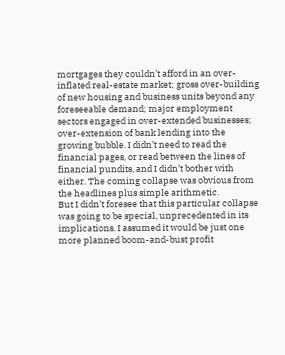mortgages they couldn’t afford in an over-inflated real-estate market; gross over-building of new housing and business units beyond any foreseeable demand; major employment sectors engaged in over-extended businesses; over-extension of bank lending into the growing bubble. I didn’t need to read the financial pages, or read between the lines of financial pundits, and I didn’t bother with either. The coming collapse was obvious from the headlines plus simple arithmetic.
But I didn’t foresee that this particular collapse was going to be special, unprecedented in its implications. I assumed it would be just one more planned boom-and-bust profit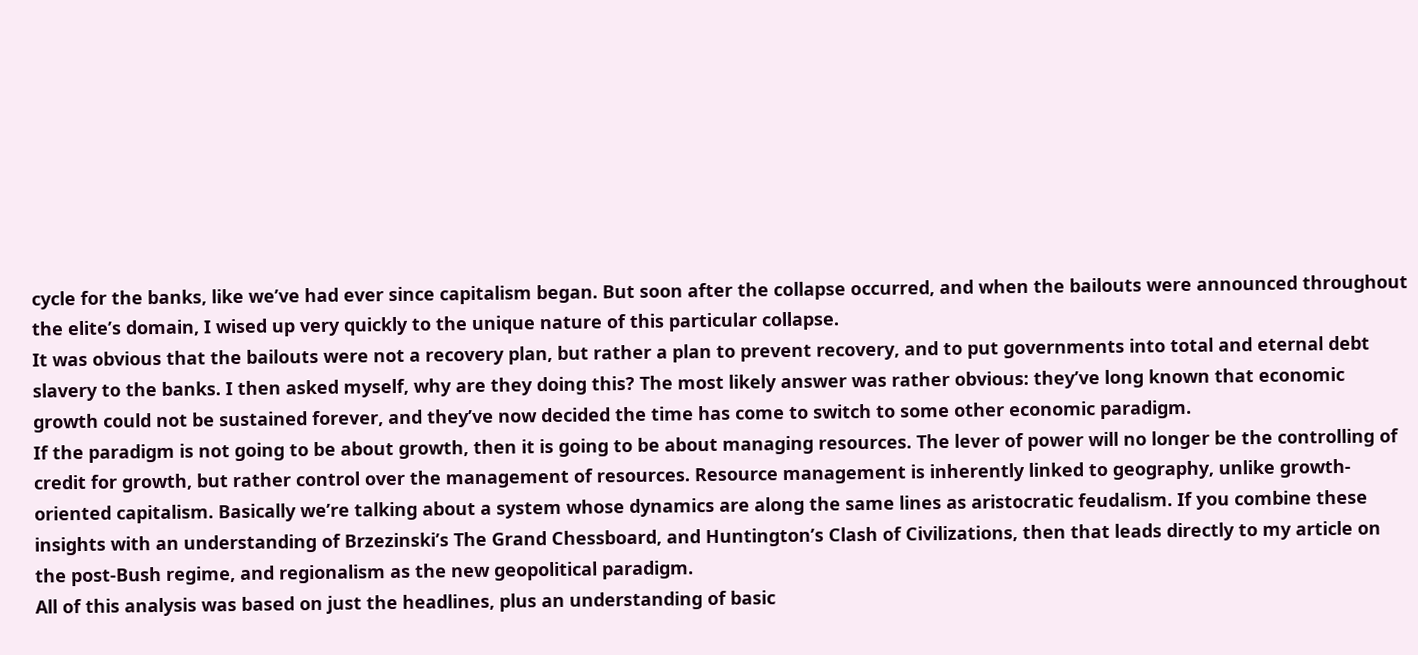cycle for the banks, like we’ve had ever since capitalism began. But soon after the collapse occurred, and when the bailouts were announced throughout the elite’s domain, I wised up very quickly to the unique nature of this particular collapse.
It was obvious that the bailouts were not a recovery plan, but rather a plan to prevent recovery, and to put governments into total and eternal debt slavery to the banks. I then asked myself, why are they doing this? The most likely answer was rather obvious: they’ve long known that economic growth could not be sustained forever, and they’ve now decided the time has come to switch to some other economic paradigm.
If the paradigm is not going to be about growth, then it is going to be about managing resources. The lever of power will no longer be the controlling of credit for growth, but rather control over the management of resources. Resource management is inherently linked to geography, unlike growth-oriented capitalism. Basically we’re talking about a system whose dynamics are along the same lines as aristocratic feudalism. If you combine these insights with an understanding of Brzezinski’s The Grand Chessboard, and Huntington’s Clash of Civilizations, then that leads directly to my article on the post-Bush regime, and regionalism as the new geopolitical paradigm.
All of this analysis was based on just the headlines, plus an understanding of basic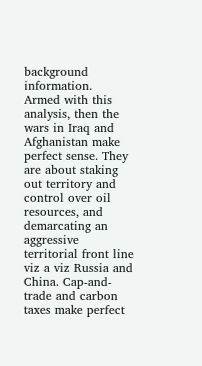background information.
Armed with this analysis, then the wars in Iraq and Afghanistan make perfect sense. They are about staking out territory and control over oil resources, and demarcating an aggressive territorial front line viz a viz Russia and China. Cap-and-trade and carbon taxes make perfect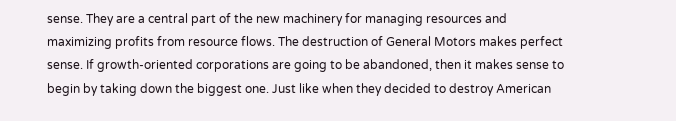sense. They are a central part of the new machinery for managing resources and maximizing profits from resource flows. The destruction of General Motors makes perfect sense. If growth-oriented corporations are going to be abandoned, then it makes sense to begin by taking down the biggest one. Just like when they decided to destroy American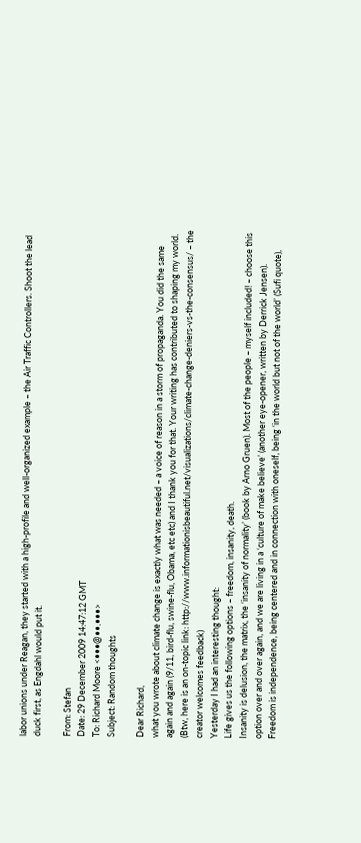labor unions under Reagan, they started with a high-profile and well-organized example – the Air Traffic Controllers. Shoot the lead duck first, as Engdahl would put it.

From: Stefan
Date: 29 December 2009 14:47:12 GMT
To: Richard Moore <•••@••.•••>
Subject: Random thoughts

Dear Richard,
what you wrote about climate change is exactly what was needed – a voice of reason in a storm of propaganda. You did the same again and again (9/11, bird-flu, swine-flu, Obama, etc etc) and I thank you for that. Your writing has contributed to shaping my world. (Btw, here is an on-topic link: http://www.informationisbeautiful.net/visualizations/climate-change-deniers-vs-the-consensus/ – the creator welcomes feedback)
Yesterday I had an interesting thought:
Life gives us the following options – freedom, insanity, death.
Insanity is delusion, the matrix, the ‘insanity of normality’ (book by Arno Gruen). Most of the people – myself included! – choose this option over and over again, and we are living in a ‘culture of make believe’ (another eye-opener, written by Derrick Jensen).
Freedom is independence, being centered and in connection with oneself, being ‘in the world but not of the world’ (Sufi quote),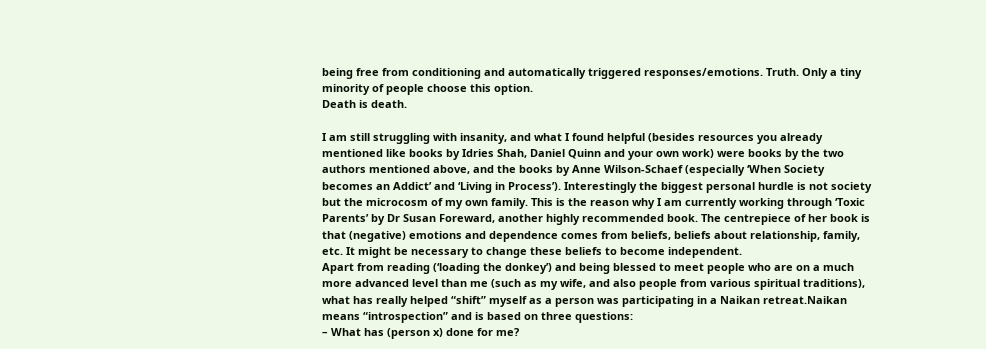being free from conditioning and automatically triggered responses/emotions. Truth. Only a tiny minority of people choose this option.
Death is death.

I am still struggling with insanity, and what I found helpful (besides resources you already mentioned like books by Idries Shah, Daniel Quinn and your own work) were books by the two authors mentioned above, and the books by Anne Wilson-Schaef (especially ‘When Society becomes an Addict’ and ‘Living in Process’). Interestingly the biggest personal hurdle is not society but the microcosm of my own family. This is the reason why I am currently working through ‘Toxic Parents’ by Dr Susan Foreward, another highly recommended book. The centrepiece of her book is that (negative) emotions and dependence comes from beliefs, beliefs about relationship, family, etc. It might be necessary to change these beliefs to become independent.
Apart from reading (‘loading the donkey’) and being blessed to meet people who are on a much more advanced level than me (such as my wife, and also people from various spiritual traditions), what has really helped “shift” myself as a person was participating in a Naikan retreat.Naikan means “introspection” and is based on three questions:
– What has (person x) done for me?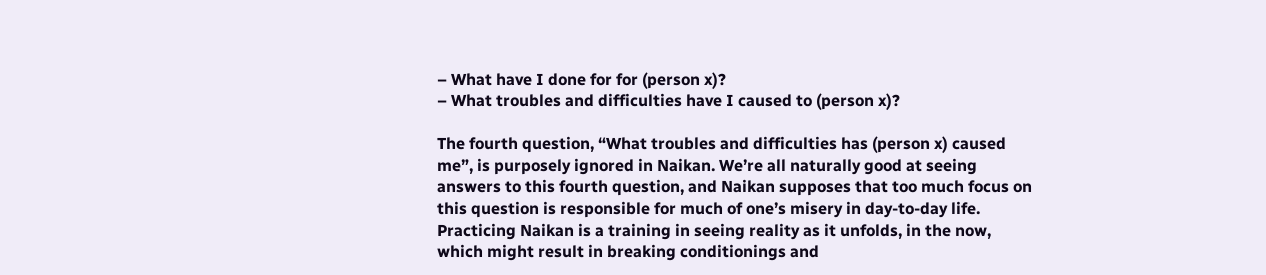– What have I done for for (person x)?
– What troubles and difficulties have I caused to (person x)?

The fourth question, “What troubles and difficulties has (person x) caused me”, is purposely ignored in Naikan. We’re all naturally good at seeing answers to this fourth question, and Naikan supposes that too much focus on this question is responsible for much of one’s misery in day-to-day life.
Practicing Naikan is a training in seeing reality as it unfolds, in the now, which might result in breaking conditionings and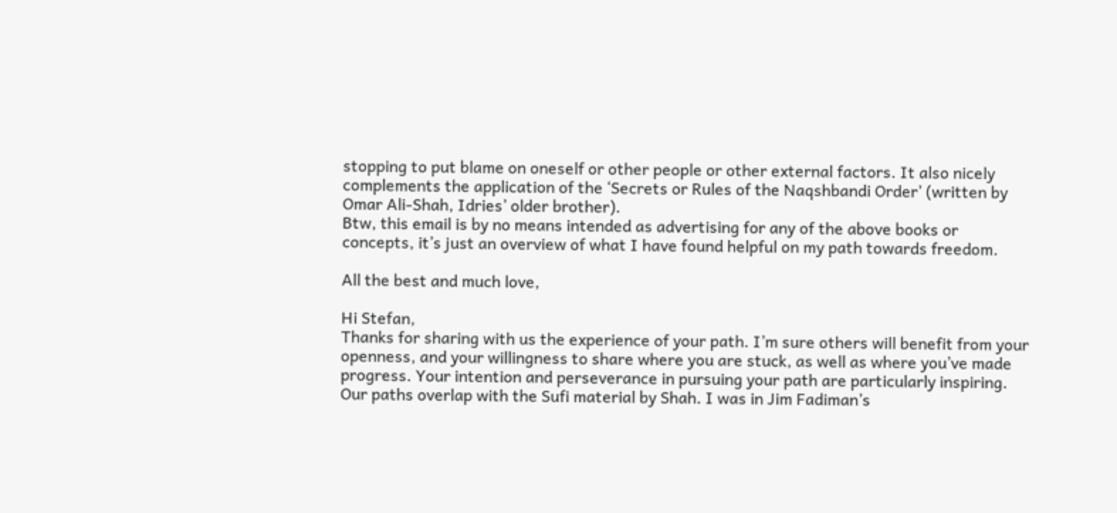stopping to put blame on oneself or other people or other external factors. It also nicely complements the application of the ‘Secrets or Rules of the Naqshbandi Order’ (written by Omar Ali-Shah, Idries’ older brother).
Btw, this email is by no means intended as advertising for any of the above books or concepts, it’s just an overview of what I have found helpful on my path towards freedom.

All the best and much love,

Hi Stefan,
Thanks for sharing with us the experience of your path. I’m sure others will benefit from your openness, and your willingness to share where you are stuck, as well as where you’ve made progress. Your intention and perseverance in pursuing your path are particularly inspiring.
Our paths overlap with the Sufi material by Shah. I was in Jim Fadiman’s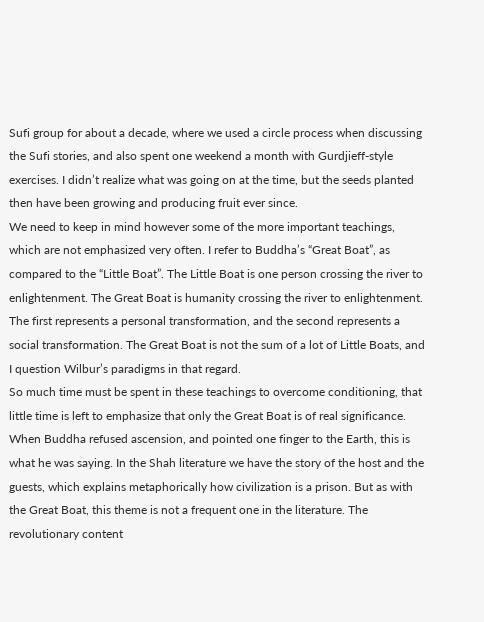Sufi group for about a decade, where we used a circle process when discussing the Sufi stories, and also spent one weekend a month with Gurdjieff-style exercises. I didn’t realize what was going on at the time, but the seeds planted then have been growing and producing fruit ever since.
We need to keep in mind however some of the more important teachings, which are not emphasized very often. I refer to Buddha’s “Great Boat”, as compared to the “Little Boat”. The Little Boat is one person crossing the river to enlightenment. The Great Boat is humanity crossing the river to enlightenment. The first represents a personal transformation, and the second represents a social transformation. The Great Boat is not the sum of a lot of Little Boats, and I question Wilbur’s paradigms in that regard.
So much time must be spent in these teachings to overcome conditioning, that little time is left to emphasize that only the Great Boat is of real significance. When Buddha refused ascension, and pointed one finger to the Earth, this is what he was saying. In the Shah literature we have the story of the host and the guests, which explains metaphorically how civilization is a prison. But as with the Great Boat, this theme is not a frequent one in the literature. The revolutionary content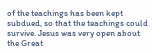of the teachings has been kept subdued, so that the teachings could survive. Jesus was very open about the Great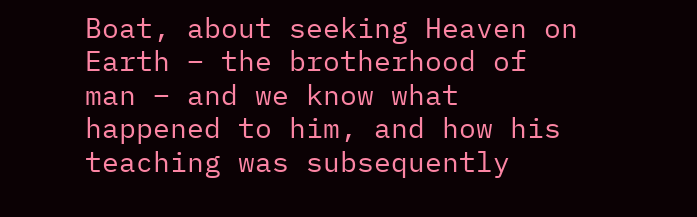Boat, about seeking Heaven on Earth – the brotherhood of man – and we know what happened to him, and how his teaching was subsequently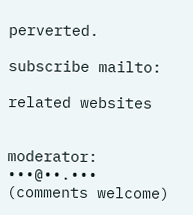perverted.

subscribe mailto:

related websites


moderator: •••@••.•••  (comments welcome)